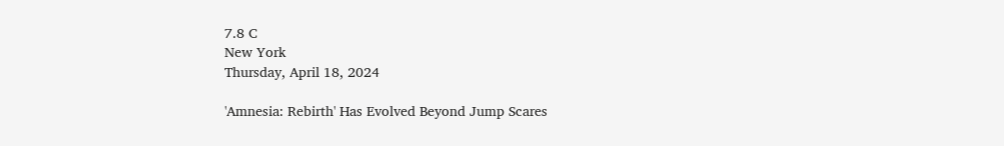7.8 C
New York
Thursday, April 18, 2024

'Amnesia: Rebirth' Has Evolved Beyond Jump Scares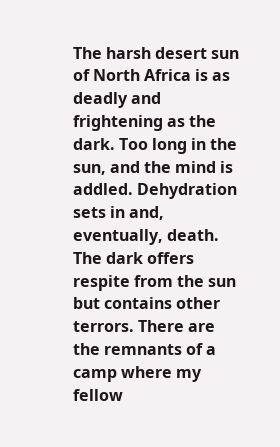The harsh desert sun of North Africa is as deadly and frightening as the dark. Too long in the sun, and the mind is addled. Dehydration sets in and, eventually, death. The dark offers respite from the sun but contains other terrors. There are the remnants of a camp where my fellow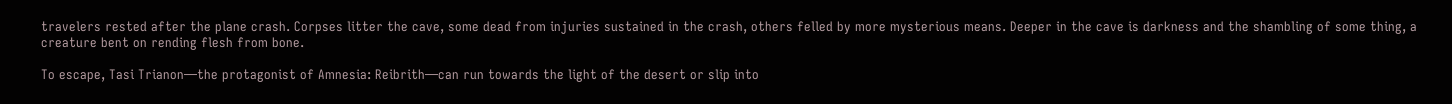travelers rested after the plane crash. Corpses litter the cave, some dead from injuries sustained in the crash, others felled by more mysterious means. Deeper in the cave is darkness and the shambling of some thing, a creature bent on rending flesh from bone.

To escape, Tasi Trianon—the protagonist of Amnesia: Reibrith—can run towards the light of the desert or slip into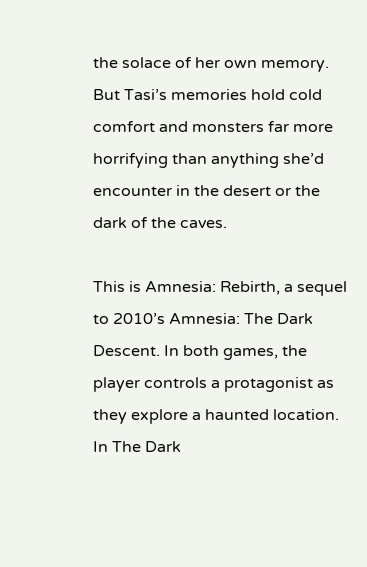the solace of her own memory. But Tasi’s memories hold cold comfort and monsters far more horrifying than anything she’d encounter in the desert or the dark of the caves.

This is Amnesia: Rebirth, a sequel to 2010’s Amnesia: The Dark Descent. In both games, the player controls a protagonist as they explore a haunted location. In The Dark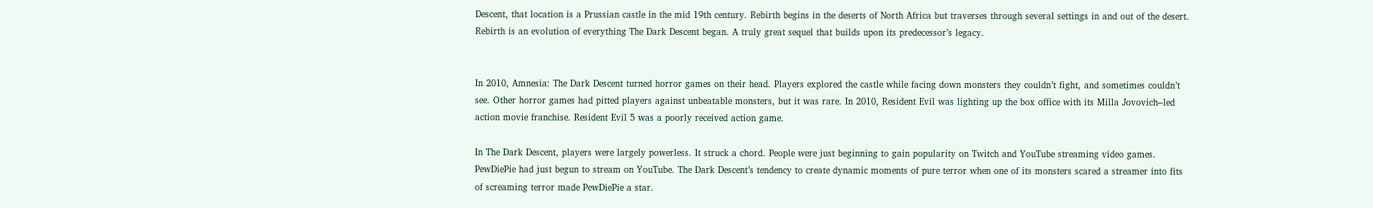Descent, that location is a Prussian castle in the mid 19th century. Rebirth begins in the deserts of North Africa but traverses through several settings in and out of the desert. Rebirth is an evolution of everything The Dark Descent began. A truly great sequel that builds upon its predecessor’s legacy.


In 2010, Amnesia: The Dark Descent turned horror games on their head. Players explored the castle while facing down monsters they couldn’t fight, and sometimes couldn’t see. Other horror games had pitted players against unbeatable monsters, but it was rare. In 2010, Resident Evil was lighting up the box office with its Milla Jovovich–led action movie franchise. Resident Evil 5 was a poorly received action game.

In The Dark Descent, players were largely powerless. It struck a chord. People were just beginning to gain popularity on Twitch and YouTube streaming video games. PewDiePie had just begun to stream on YouTube. The Dark Descent’s tendency to create dynamic moments of pure terror when one of its monsters scared a streamer into fits of screaming terror made PewDiePie a star.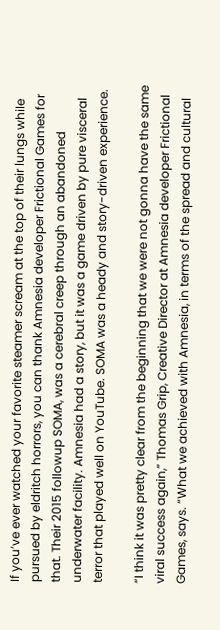If you’ve ever watched your favorite steamer scream at the top of their lungs while pursued by eldritch horrors, you can thank Amnesia developer Frictional Games for that. Their 2015 followup SOMA, was a cerebral creep through an abandoned underwater facility. Amnesia had a story, but it was a game driven by pure visceral terror that played well on YouTube. SOMA was a heady and story-driven experience.

“I think it was pretty clear from the beginning that we were not gonna have the same viral success again,” Thomas Grip, Creative Director at Amnesia developer Frictional Games, says. “What we achieved with Amnesia, in terms of the spread and cultural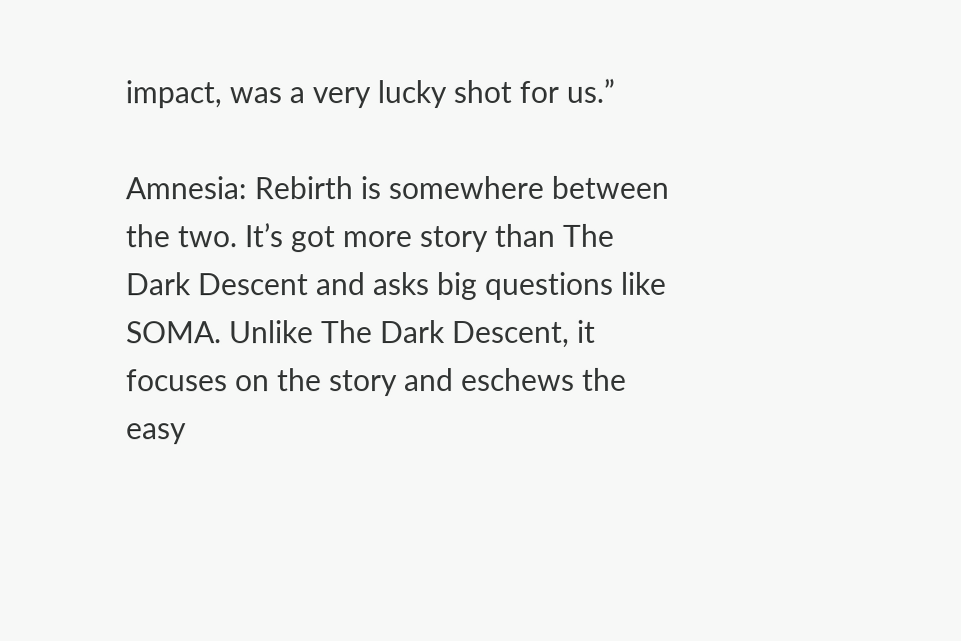impact, was a very lucky shot for us.”

Amnesia: Rebirth is somewhere between the two. It’s got more story than The Dark Descent and asks big questions like SOMA. Unlike The Dark Descent, it focuses on the story and eschews the easy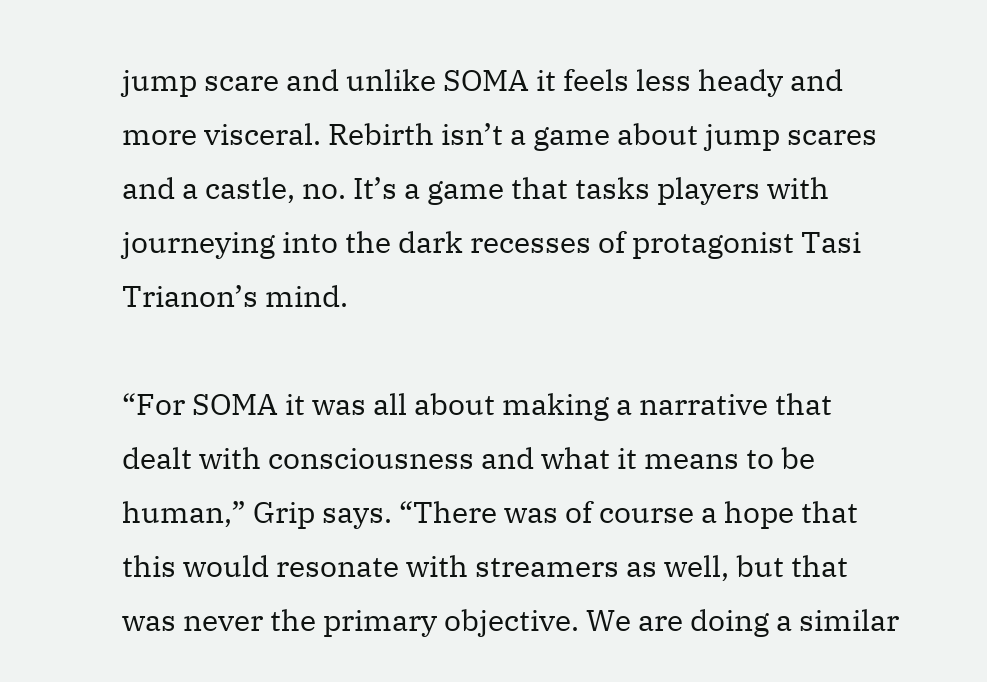jump scare and unlike SOMA it feels less heady and more visceral. Rebirth isn’t a game about jump scares and a castle, no. It’s a game that tasks players with journeying into the dark recesses of protagonist Tasi Trianon’s mind.

“For SOMA it was all about making a narrative that dealt with consciousness and what it means to be human,” Grip says. “There was of course a hope that this would resonate with streamers as well, but that was never the primary objective. We are doing a similar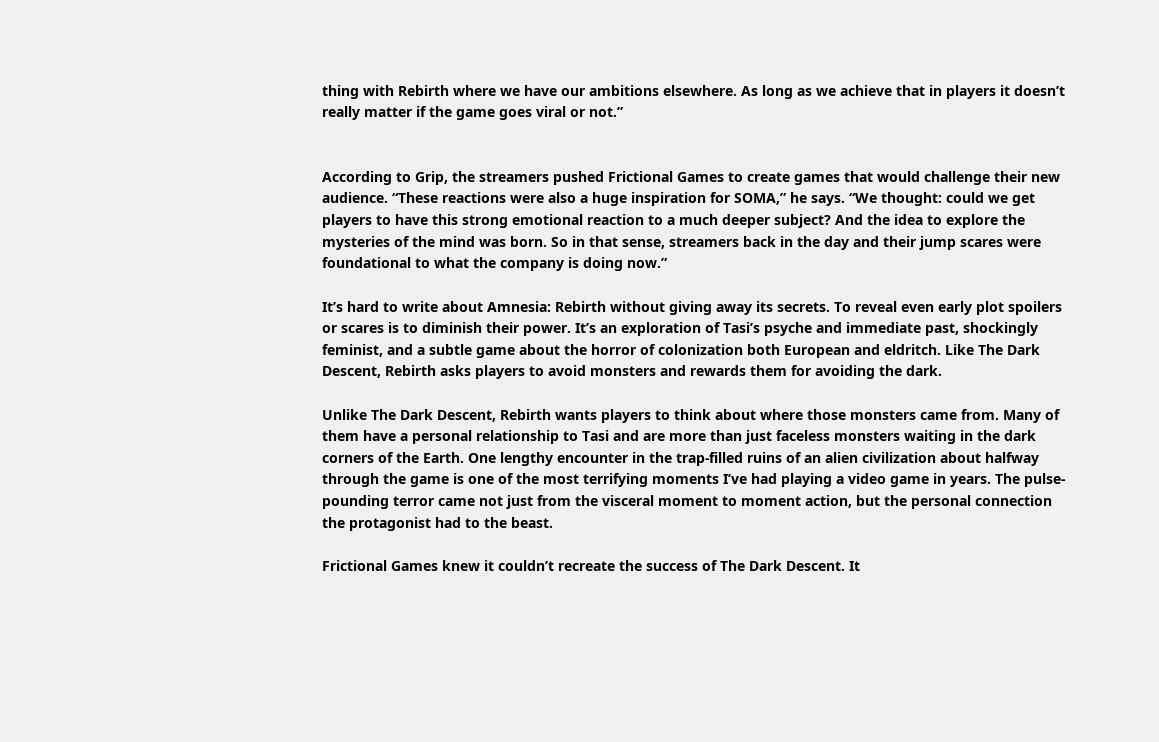thing with Rebirth where we have our ambitions elsewhere. As long as we achieve that in players it doesn’t really matter if the game goes viral or not.”


According to Grip, the streamers pushed Frictional Games to create games that would challenge their new audience. “These reactions were also a huge inspiration for SOMA,” he says. “We thought: could we get players to have this strong emotional reaction to a much deeper subject? And the idea to explore the mysteries of the mind was born. So in that sense, streamers back in the day and their jump scares were foundational to what the company is doing now.”

It’s hard to write about Amnesia: Rebirth without giving away its secrets. To reveal even early plot spoilers or scares is to diminish their power. It’s an exploration of Tasi’s psyche and immediate past, shockingly feminist, and a subtle game about the horror of colonization both European and eldritch. Like The Dark Descent, Rebirth asks players to avoid monsters and rewards them for avoiding the dark.

Unlike The Dark Descent, Rebirth wants players to think about where those monsters came from. Many of them have a personal relationship to Tasi and are more than just faceless monsters waiting in the dark corners of the Earth. One lengthy encounter in the trap-filled ruins of an alien civilization about halfway through the game is one of the most terrifying moments I’ve had playing a video game in years. The pulse-pounding terror came not just from the visceral moment to moment action, but the personal connection the protagonist had to the beast.

Frictional Games knew it couldn’t recreate the success of The Dark Descent. It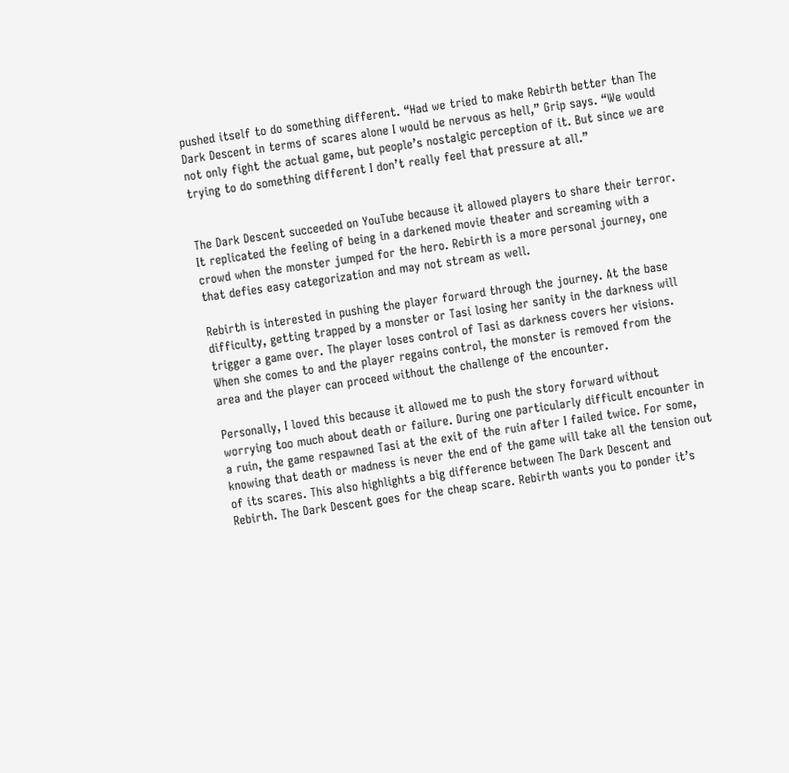pushed itself to do something different. “Had we tried to make Rebirth better than The Dark Descent in terms of scares alone I would be nervous as hell,” Grip says. “We would not only fight the actual game, but people’s nostalgic perception of it. But since we are trying to do something different I don’t really feel that pressure at all.”


The Dark Descent succeeded on YouTube because it allowed players to share their terror. It replicated the feeling of being in a darkened movie theater and screaming with a crowd when the monster jumped for the hero. Rebirth is a more personal journey, one that defies easy categorization and may not stream as well.

Rebirth is interested in pushing the player forward through the journey. At the base difficulty, getting trapped by a monster or Tasi losing her sanity in the darkness will trigger a game over. The player loses control of Tasi as darkness covers her visions. When she comes to and the player regains control, the monster is removed from the area and the player can proceed without the challenge of the encounter.

Personally, I loved this because it allowed me to push the story forward without worrying too much about death or failure. During one particularly difficult encounter in a ruin, the game respawned Tasi at the exit of the ruin after I failed twice. For some, knowing that death or madness is never the end of the game will take all the tension out of its scares. This also highlights a big difference between The Dark Descent and Rebirth. The Dark Descent goes for the cheap scare. Rebirth wants you to ponder it’s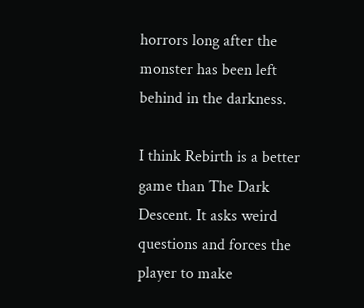horrors long after the monster has been left behind in the darkness.

I think Rebirth is a better game than The Dark Descent. It asks weird questions and forces the player to make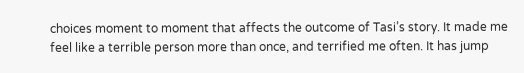choices moment to moment that affects the outcome of Tasi’s story. It made me feel like a terrible person more than once, and terrified me often. It has jump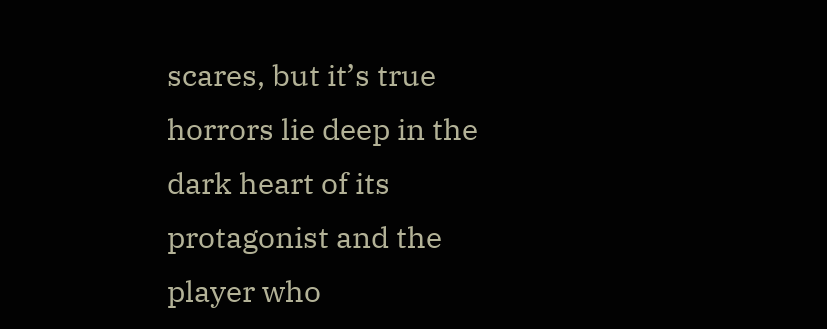scares, but it’s true horrors lie deep in the dark heart of its protagonist and the player who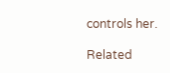controls her.

Related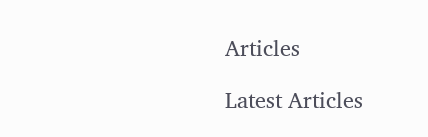Articles

Latest Articles